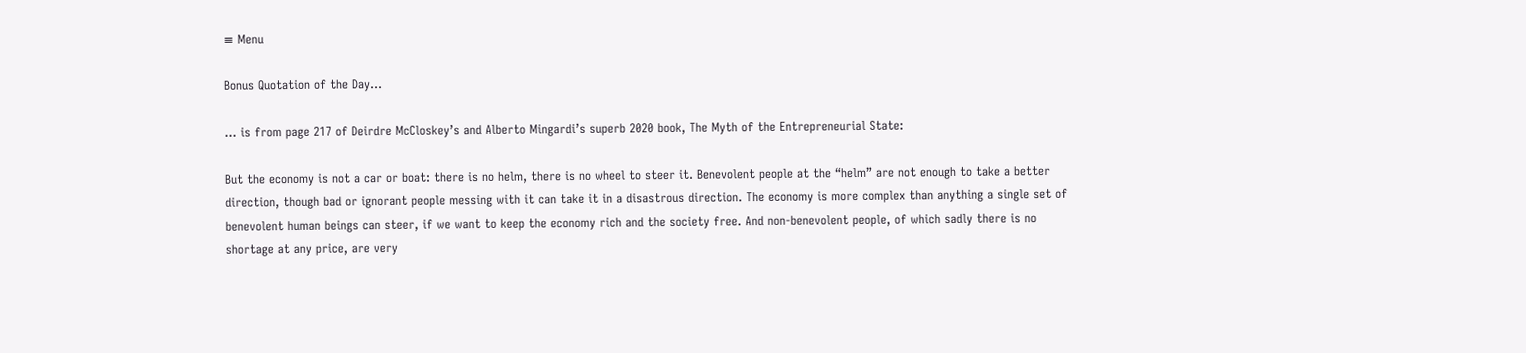≡ Menu

Bonus Quotation of the Day…

… is from page 217 of Deirdre McCloskey’s and Alberto Mingardi’s superb 2020 book, The Myth of the Entrepreneurial State:

But the economy is not a car or boat: there is no helm, there is no wheel to steer it. Benevolent people at the “helm” are not enough to take a better direction, though bad or ignorant people messing with it can take it in a disastrous direction. The economy is more complex than anything a single set of benevolent human beings can steer, if we want to keep the economy rich and the society free. And non-benevolent people, of which sadly there is no shortage at any price, are very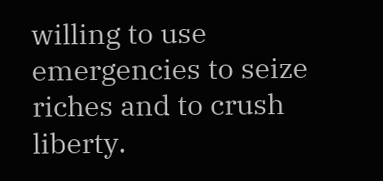willing to use emergencies to seize riches and to crush liberty.